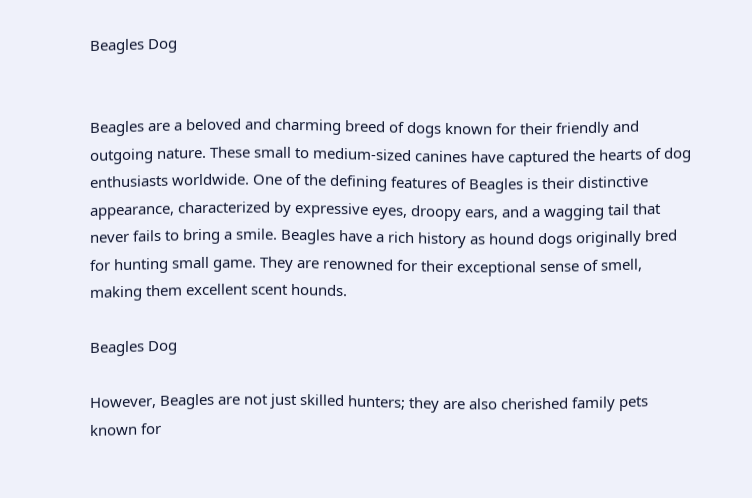Beagles Dog


Beagles are a beloved and charming breed of dogs known for their friendly and outgoing nature. These small to medium-sized canines have captured the hearts of dog enthusiasts worldwide. One of the defining features of Beagles is their distinctive appearance, characterized by expressive eyes, droopy ears, and a wagging tail that never fails to bring a smile. Beagles have a rich history as hound dogs originally bred for hunting small game. They are renowned for their exceptional sense of smell, making them excellent scent hounds.

Beagles Dog

However, Beagles are not just skilled hunters; they are also cherished family pets known for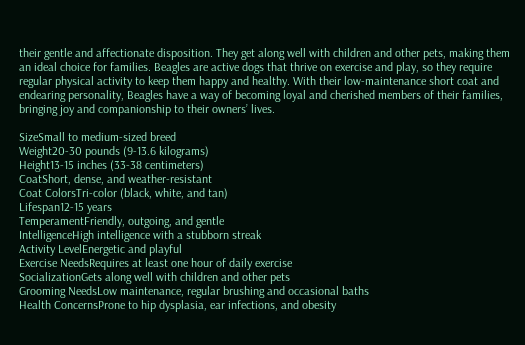their gentle and affectionate disposition. They get along well with children and other pets, making them an ideal choice for families. Beagles are active dogs that thrive on exercise and play, so they require regular physical activity to keep them happy and healthy. With their low-maintenance short coat and endearing personality, Beagles have a way of becoming loyal and cherished members of their families, bringing joy and companionship to their owners’ lives.

SizeSmall to medium-sized breed
Weight20-30 pounds (9-13.6 kilograms)
Height13-15 inches (33-38 centimeters)
CoatShort, dense, and weather-resistant
Coat ColorsTri-color (black, white, and tan)
Lifespan12-15 years
TemperamentFriendly, outgoing, and gentle
IntelligenceHigh intelligence with a stubborn streak
Activity LevelEnergetic and playful
Exercise NeedsRequires at least one hour of daily exercise
SocializationGets along well with children and other pets
Grooming NeedsLow maintenance, regular brushing and occasional baths
Health ConcernsProne to hip dysplasia, ear infections, and obesity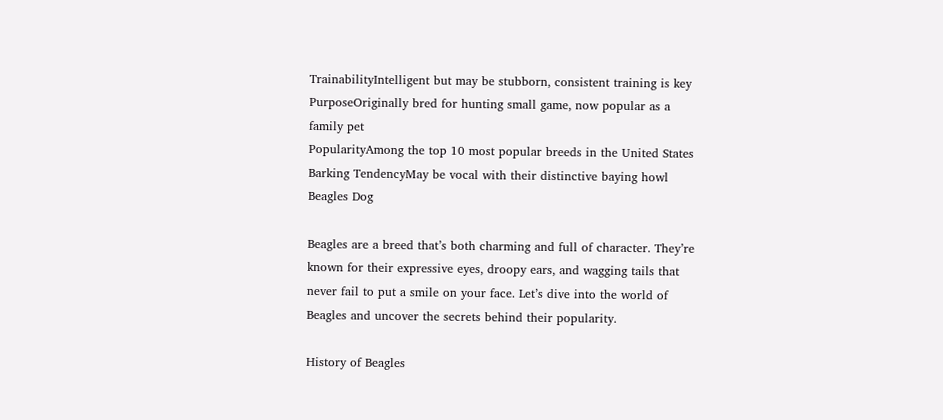TrainabilityIntelligent but may be stubborn, consistent training is key
PurposeOriginally bred for hunting small game, now popular as a family pet
PopularityAmong the top 10 most popular breeds in the United States
Barking TendencyMay be vocal with their distinctive baying howl
Beagles Dog

Beagles are a breed that’s both charming and full of character. They’re known for their expressive eyes, droopy ears, and wagging tails that never fail to put a smile on your face. Let’s dive into the world of Beagles and uncover the secrets behind their popularity.

History of Beagles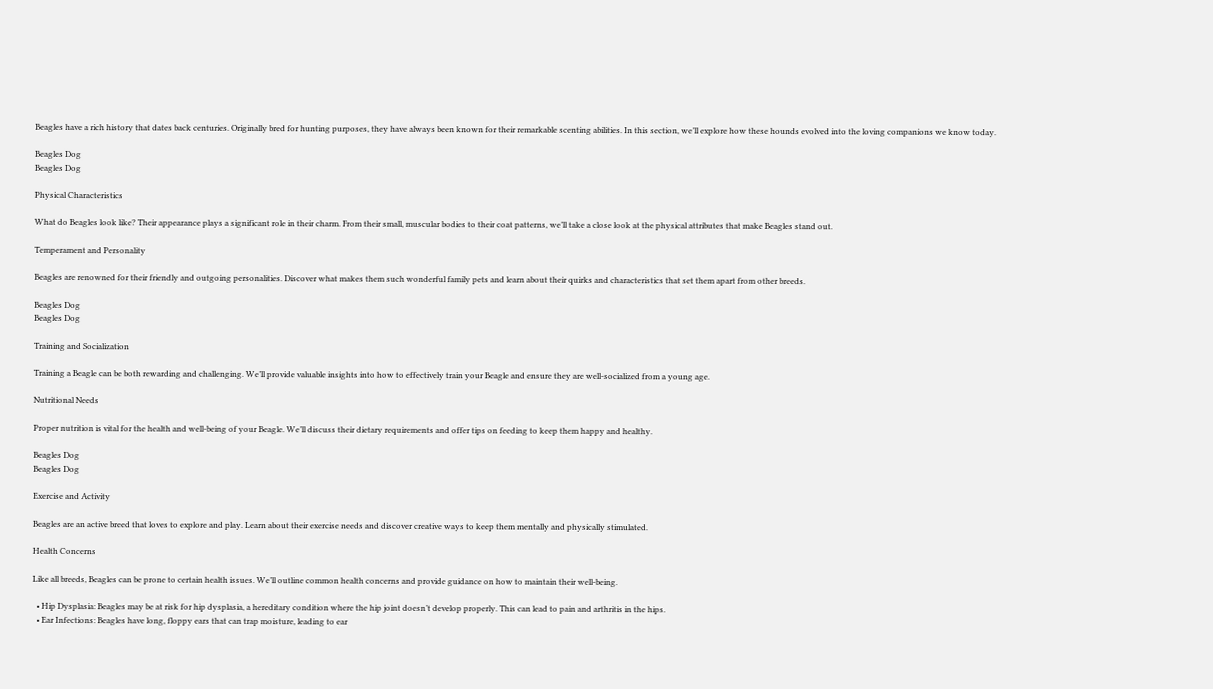Beagles have a rich history that dates back centuries. Originally bred for hunting purposes, they have always been known for their remarkable scenting abilities. In this section, we’ll explore how these hounds evolved into the loving companions we know today.

Beagles Dog
Beagles Dog

Physical Characteristics

What do Beagles look like? Their appearance plays a significant role in their charm. From their small, muscular bodies to their coat patterns, we’ll take a close look at the physical attributes that make Beagles stand out.

Temperament and Personality

Beagles are renowned for their friendly and outgoing personalities. Discover what makes them such wonderful family pets and learn about their quirks and characteristics that set them apart from other breeds.

Beagles Dog
Beagles Dog

Training and Socialization

Training a Beagle can be both rewarding and challenging. We’ll provide valuable insights into how to effectively train your Beagle and ensure they are well-socialized from a young age.

Nutritional Needs

Proper nutrition is vital for the health and well-being of your Beagle. We’ll discuss their dietary requirements and offer tips on feeding to keep them happy and healthy.

Beagles Dog
Beagles Dog

Exercise and Activity

Beagles are an active breed that loves to explore and play. Learn about their exercise needs and discover creative ways to keep them mentally and physically stimulated.

Health Concerns

Like all breeds, Beagles can be prone to certain health issues. We’ll outline common health concerns and provide guidance on how to maintain their well-being.

  • Hip Dysplasia: Beagles may be at risk for hip dysplasia, a hereditary condition where the hip joint doesn’t develop properly. This can lead to pain and arthritis in the hips.
  • Ear Infections: Beagles have long, floppy ears that can trap moisture, leading to ear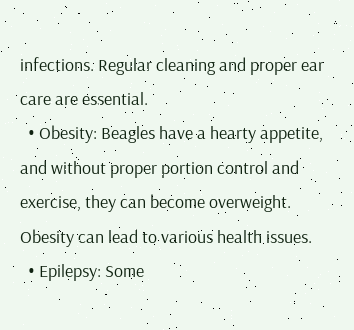infections. Regular cleaning and proper ear care are essential.
  • Obesity: Beagles have a hearty appetite, and without proper portion control and exercise, they can become overweight. Obesity can lead to various health issues.
  • Epilepsy: Some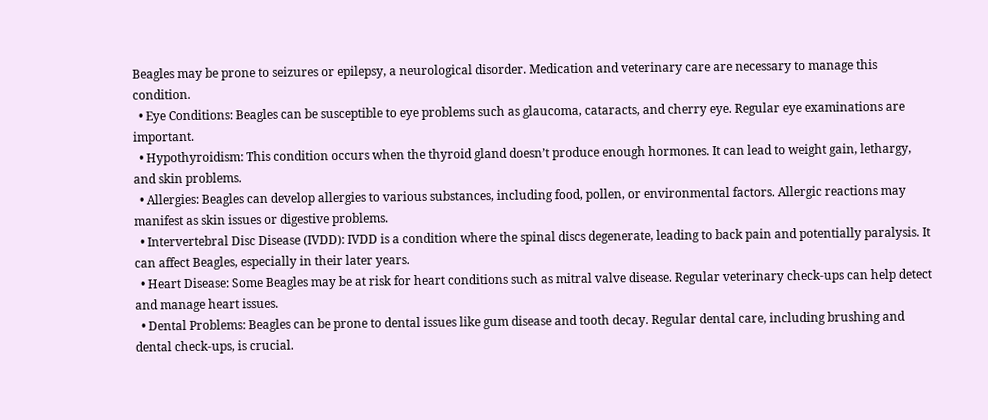Beagles may be prone to seizures or epilepsy, a neurological disorder. Medication and veterinary care are necessary to manage this condition.
  • Eye Conditions: Beagles can be susceptible to eye problems such as glaucoma, cataracts, and cherry eye. Regular eye examinations are important.
  • Hypothyroidism: This condition occurs when the thyroid gland doesn’t produce enough hormones. It can lead to weight gain, lethargy, and skin problems.
  • Allergies: Beagles can develop allergies to various substances, including food, pollen, or environmental factors. Allergic reactions may manifest as skin issues or digestive problems.
  • Intervertebral Disc Disease (IVDD): IVDD is a condition where the spinal discs degenerate, leading to back pain and potentially paralysis. It can affect Beagles, especially in their later years.
  • Heart Disease: Some Beagles may be at risk for heart conditions such as mitral valve disease. Regular veterinary check-ups can help detect and manage heart issues.
  • Dental Problems: Beagles can be prone to dental issues like gum disease and tooth decay. Regular dental care, including brushing and dental check-ups, is crucial.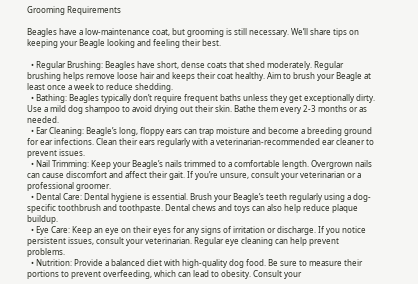Grooming Requirements

Beagles have a low-maintenance coat, but grooming is still necessary. We’ll share tips on keeping your Beagle looking and feeling their best.

  • Regular Brushing: Beagles have short, dense coats that shed moderately. Regular brushing helps remove loose hair and keeps their coat healthy. Aim to brush your Beagle at least once a week to reduce shedding.
  • Bathing: Beagles typically don’t require frequent baths unless they get exceptionally dirty. Use a mild dog shampoo to avoid drying out their skin. Bathe them every 2-3 months or as needed.
  • Ear Cleaning: Beagle’s long, floppy ears can trap moisture and become a breeding ground for ear infections. Clean their ears regularly with a veterinarian-recommended ear cleaner to prevent issues.
  • Nail Trimming: Keep your Beagle’s nails trimmed to a comfortable length. Overgrown nails can cause discomfort and affect their gait. If you’re unsure, consult your veterinarian or a professional groomer.
  • Dental Care: Dental hygiene is essential. Brush your Beagle’s teeth regularly using a dog-specific toothbrush and toothpaste. Dental chews and toys can also help reduce plaque buildup.
  • Eye Care: Keep an eye on their eyes for any signs of irritation or discharge. If you notice persistent issues, consult your veterinarian. Regular eye cleaning can help prevent problems.
  • Nutrition: Provide a balanced diet with high-quality dog food. Be sure to measure their portions to prevent overfeeding, which can lead to obesity. Consult your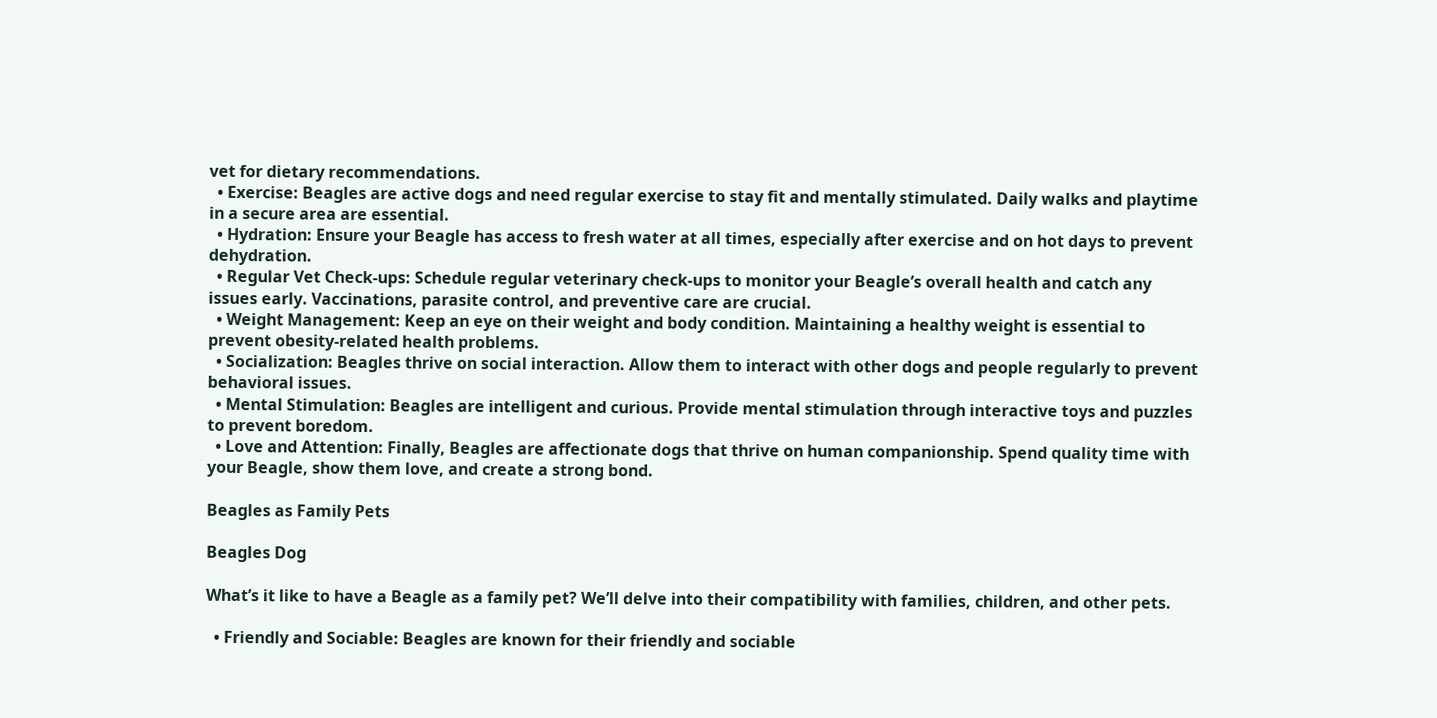vet for dietary recommendations.
  • Exercise: Beagles are active dogs and need regular exercise to stay fit and mentally stimulated. Daily walks and playtime in a secure area are essential.
  • Hydration: Ensure your Beagle has access to fresh water at all times, especially after exercise and on hot days to prevent dehydration.
  • Regular Vet Check-ups: Schedule regular veterinary check-ups to monitor your Beagle’s overall health and catch any issues early. Vaccinations, parasite control, and preventive care are crucial.
  • Weight Management: Keep an eye on their weight and body condition. Maintaining a healthy weight is essential to prevent obesity-related health problems.
  • Socialization: Beagles thrive on social interaction. Allow them to interact with other dogs and people regularly to prevent behavioral issues.
  • Mental Stimulation: Beagles are intelligent and curious. Provide mental stimulation through interactive toys and puzzles to prevent boredom.
  • Love and Attention: Finally, Beagles are affectionate dogs that thrive on human companionship. Spend quality time with your Beagle, show them love, and create a strong bond.

Beagles as Family Pets

Beagles Dog

What’s it like to have a Beagle as a family pet? We’ll delve into their compatibility with families, children, and other pets.

  • Friendly and Sociable: Beagles are known for their friendly and sociable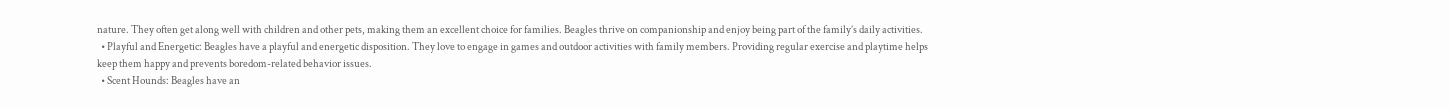nature. They often get along well with children and other pets, making them an excellent choice for families. Beagles thrive on companionship and enjoy being part of the family’s daily activities.
  • Playful and Energetic: Beagles have a playful and energetic disposition. They love to engage in games and outdoor activities with family members. Providing regular exercise and playtime helps keep them happy and prevents boredom-related behavior issues.
  • Scent Hounds: Beagles have an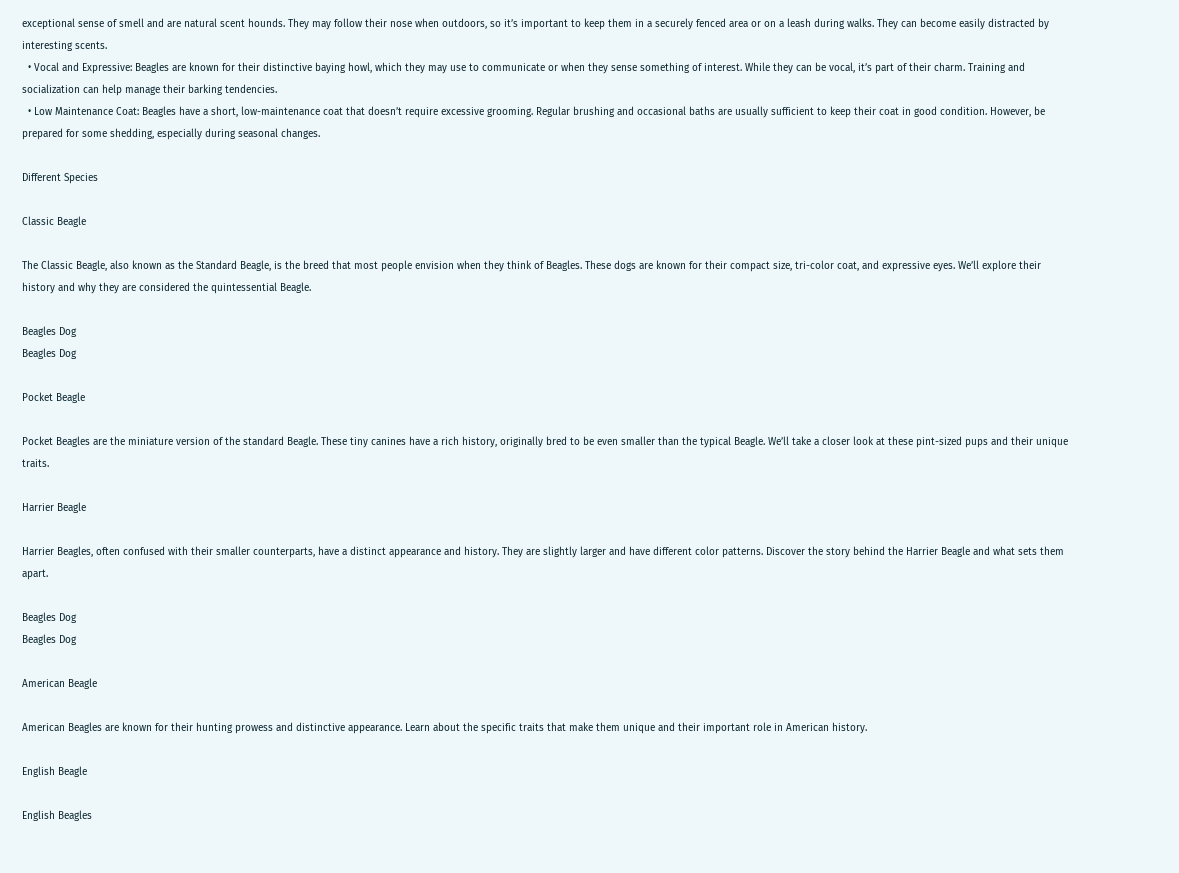exceptional sense of smell and are natural scent hounds. They may follow their nose when outdoors, so it’s important to keep them in a securely fenced area or on a leash during walks. They can become easily distracted by interesting scents.
  • Vocal and Expressive: Beagles are known for their distinctive baying howl, which they may use to communicate or when they sense something of interest. While they can be vocal, it’s part of their charm. Training and socialization can help manage their barking tendencies.
  • Low Maintenance Coat: Beagles have a short, low-maintenance coat that doesn’t require excessive grooming. Regular brushing and occasional baths are usually sufficient to keep their coat in good condition. However, be prepared for some shedding, especially during seasonal changes.

Different Species

Classic Beagle

The Classic Beagle, also known as the Standard Beagle, is the breed that most people envision when they think of Beagles. These dogs are known for their compact size, tri-color coat, and expressive eyes. We’ll explore their history and why they are considered the quintessential Beagle.

Beagles Dog
Beagles Dog

Pocket Beagle

Pocket Beagles are the miniature version of the standard Beagle. These tiny canines have a rich history, originally bred to be even smaller than the typical Beagle. We’ll take a closer look at these pint-sized pups and their unique traits.

Harrier Beagle

Harrier Beagles, often confused with their smaller counterparts, have a distinct appearance and history. They are slightly larger and have different color patterns. Discover the story behind the Harrier Beagle and what sets them apart.

Beagles Dog
Beagles Dog

American Beagle

American Beagles are known for their hunting prowess and distinctive appearance. Learn about the specific traits that make them unique and their important role in American history.

English Beagle

English Beagles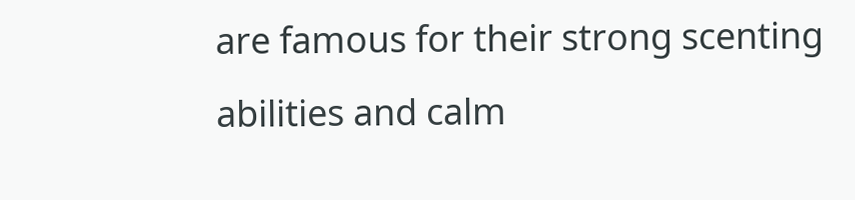are famous for their strong scenting abilities and calm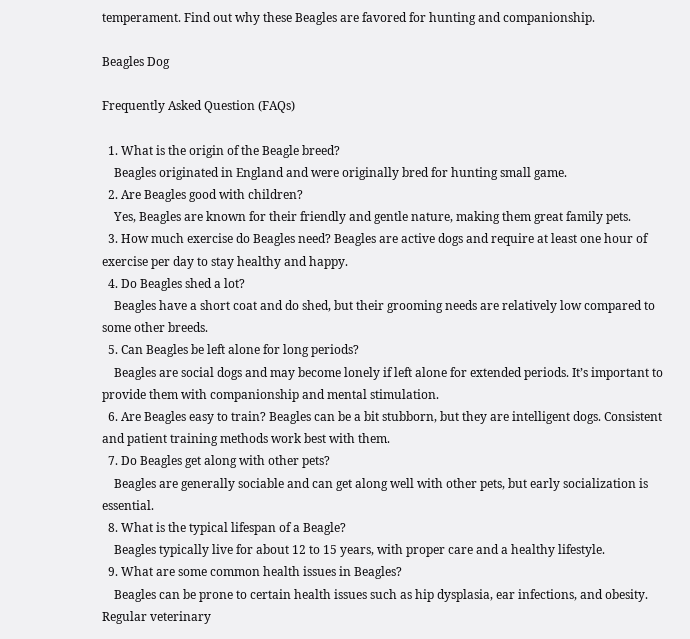temperament. Find out why these Beagles are favored for hunting and companionship.

Beagles Dog

Frequently Asked Question (FAQs)

  1. What is the origin of the Beagle breed?
    Beagles originated in England and were originally bred for hunting small game.
  2. Are Beagles good with children?
    Yes, Beagles are known for their friendly and gentle nature, making them great family pets.
  3. How much exercise do Beagles need? Beagles are active dogs and require at least one hour of exercise per day to stay healthy and happy.
  4. Do Beagles shed a lot?
    Beagles have a short coat and do shed, but their grooming needs are relatively low compared to some other breeds.
  5. Can Beagles be left alone for long periods?
    Beagles are social dogs and may become lonely if left alone for extended periods. It’s important to provide them with companionship and mental stimulation.
  6. Are Beagles easy to train? Beagles can be a bit stubborn, but they are intelligent dogs. Consistent and patient training methods work best with them.
  7. Do Beagles get along with other pets?
    Beagles are generally sociable and can get along well with other pets, but early socialization is essential.
  8. What is the typical lifespan of a Beagle?
    Beagles typically live for about 12 to 15 years, with proper care and a healthy lifestyle.
  9. What are some common health issues in Beagles?
    Beagles can be prone to certain health issues such as hip dysplasia, ear infections, and obesity. Regular veterinary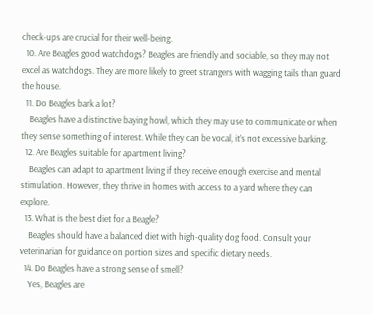check-ups are crucial for their well-being.
  10. Are Beagles good watchdogs? Beagles are friendly and sociable, so they may not excel as watchdogs. They are more likely to greet strangers with wagging tails than guard the house.
  11. Do Beagles bark a lot?
    Beagles have a distinctive baying howl, which they may use to communicate or when they sense something of interest. While they can be vocal, it’s not excessive barking.
  12. Are Beagles suitable for apartment living?
    Beagles can adapt to apartment living if they receive enough exercise and mental stimulation. However, they thrive in homes with access to a yard where they can explore.
  13. What is the best diet for a Beagle?
    Beagles should have a balanced diet with high-quality dog food. Consult your veterinarian for guidance on portion sizes and specific dietary needs.
  14. Do Beagles have a strong sense of smell?
    Yes, Beagles are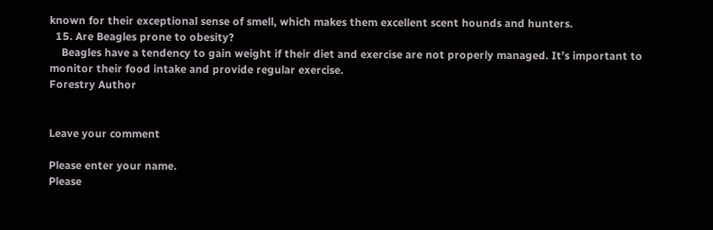known for their exceptional sense of smell, which makes them excellent scent hounds and hunters.
  15. Are Beagles prone to obesity?
    Beagles have a tendency to gain weight if their diet and exercise are not properly managed. It’s important to monitor their food intake and provide regular exercise.
Forestry Author


Leave your comment

Please enter your name.
Please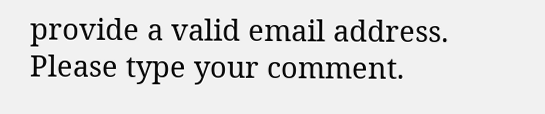provide a valid email address.
Please type your comment.